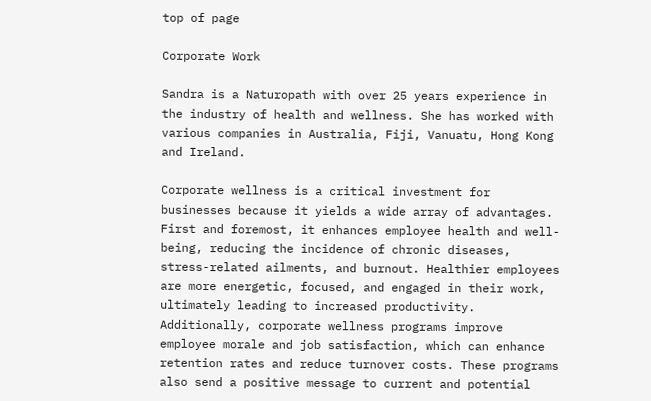top of page

Corporate Work

Sandra is a Naturopath with over 25 years experience in the industry of health and wellness. She has worked with various companies in Australia, Fiji, Vanuatu, Hong Kong and Ireland.

Corporate wellness is a critical investment for businesses because it yields a wide array of advantages. First and foremost, it enhances employee health and well-being, reducing the incidence of chronic diseases, stress-related ailments, and burnout. Healthier employees are more energetic, focused, and engaged in their work, ultimately leading to increased productivity. Additionally, corporate wellness programs improve employee morale and job satisfaction, which can enhance retention rates and reduce turnover costs. These programs also send a positive message to current and potential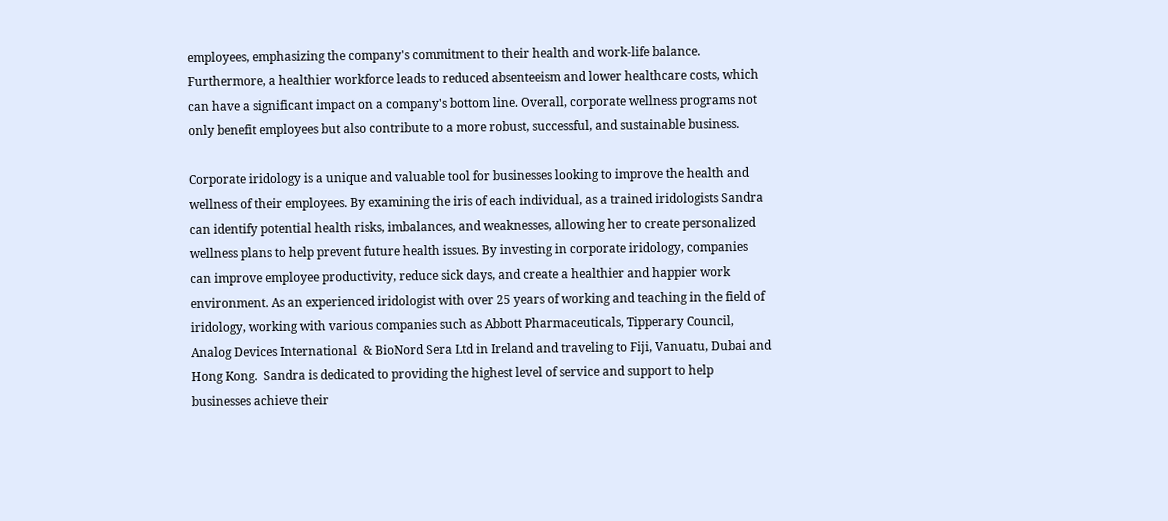employees, emphasizing the company's commitment to their health and work-life balance. Furthermore, a healthier workforce leads to reduced absenteeism and lower healthcare costs, which can have a significant impact on a company's bottom line. Overall, corporate wellness programs not only benefit employees but also contribute to a more robust, successful, and sustainable business.

Corporate iridology is a unique and valuable tool for businesses looking to improve the health and wellness of their employees. By examining the iris of each individual, as a trained iridologists Sandra can identify potential health risks, imbalances, and weaknesses, allowing her to create personalized wellness plans to help prevent future health issues. By investing in corporate iridology, companies can improve employee productivity, reduce sick days, and create a healthier and happier work environment. As an experienced iridologist with over 25 years of working and teaching in the field of iridology, working with various companies such as Abbott Pharmaceuticals, Tipperary Council, Analog Devices International  & BioNord Sera Ltd in Ireland and traveling to Fiji, Vanuatu, Dubai and Hong Kong.  Sandra is dedicated to providing the highest level of service and support to help businesses achieve their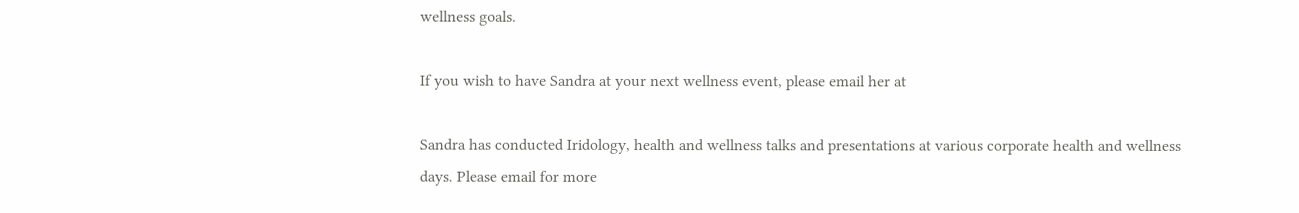wellness goals.

If you wish to have Sandra at your next wellness event, please email her at

Sandra has conducted Iridology, health and wellness talks and presentations at various corporate health and wellness days. Please email for more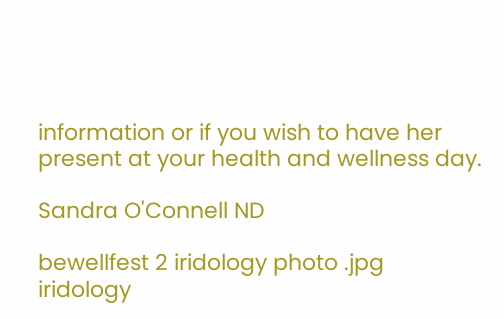information or if you wish to have her present at your health and wellness day.

Sandra O'Connell ND

bewellfest 2 iridology photo .jpg
iridology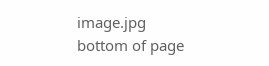image.jpg
bottom of page